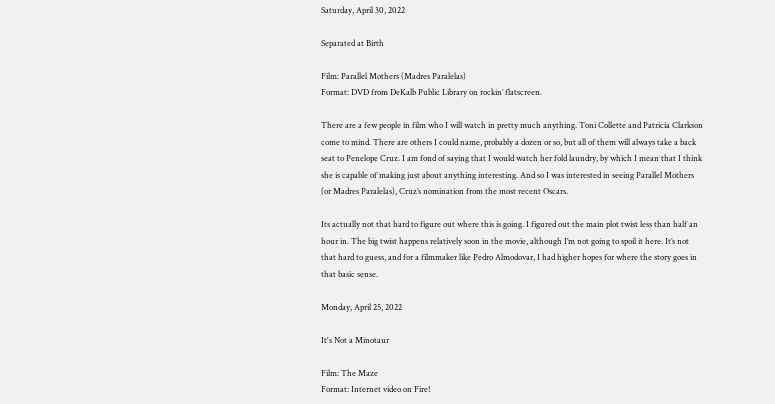Saturday, April 30, 2022

Separated at Birth

Film: Parallel Mothers (Madres Paralelas)
Format: DVD from DeKalb Public Library on rockin’ flatscreen.

There are a few people in film who I will watch in pretty much anything. Toni Collette and Patricia Clarkson come to mind. There are others I could name, probably a dozen or so, but all of them will always take a back seat to Penelope Cruz. I am fond of saying that I would watch her fold laundry, by which I mean that I think she is capable of making just about anything interesting. And so I was interested in seeing Parallel Mothers (or Madres Paralelas), Cruz’s nomination from the most recent Oscars.

Its actually not that hard to figure out where this is going. I figured out the main plot twist less than half an hour in. The big twist happens relatively soon in the movie, although I’m not going to spoil it here. It’s not that hard to guess, and for a filmmaker like Pedro Almodovar, I had higher hopes for where the story goes in that basic sense.

Monday, April 25, 2022

It's Not a Minotaur

Film: The Maze
Format: Internet video on Fire!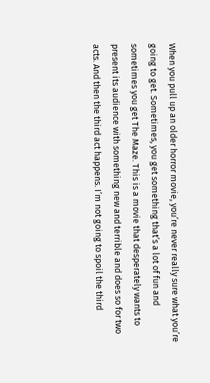When you pull up an older horror movie, you’re never really sure what you’re going to get. Sometimes, you get something that’s a lot of fun and sometimes you get The Maze. This is a movie that desperately wants to present its audience with something new and terrible and does so for two acts. And then the third act happens. I’m not going to spoil the third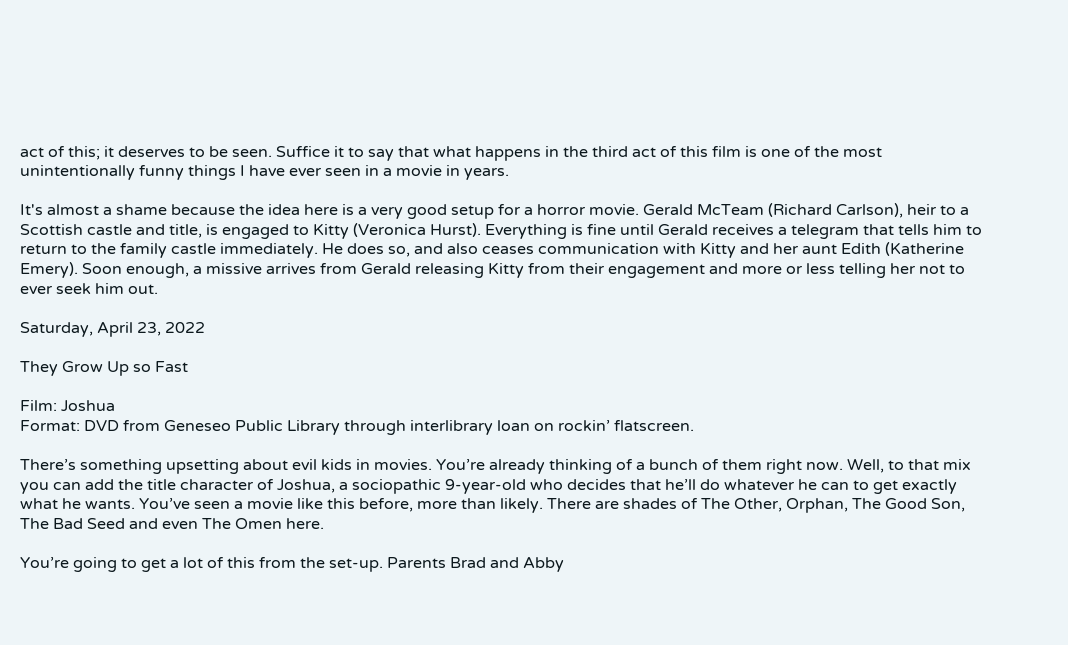act of this; it deserves to be seen. Suffice it to say that what happens in the third act of this film is one of the most unintentionally funny things I have ever seen in a movie in years.

It's almost a shame because the idea here is a very good setup for a horror movie. Gerald McTeam (Richard Carlson), heir to a Scottish castle and title, is engaged to Kitty (Veronica Hurst). Everything is fine until Gerald receives a telegram that tells him to return to the family castle immediately. He does so, and also ceases communication with Kitty and her aunt Edith (Katherine Emery). Soon enough, a missive arrives from Gerald releasing Kitty from their engagement and more or less telling her not to ever seek him out.

Saturday, April 23, 2022

They Grow Up so Fast

Film: Joshua
Format: DVD from Geneseo Public Library through interlibrary loan on rockin’ flatscreen.

There’s something upsetting about evil kids in movies. You’re already thinking of a bunch of them right now. Well, to that mix you can add the title character of Joshua, a sociopathic 9-year-old who decides that he’ll do whatever he can to get exactly what he wants. You’ve seen a movie like this before, more than likely. There are shades of The Other, Orphan, The Good Son, The Bad Seed and even The Omen here.

You’re going to get a lot of this from the set-up. Parents Brad and Abby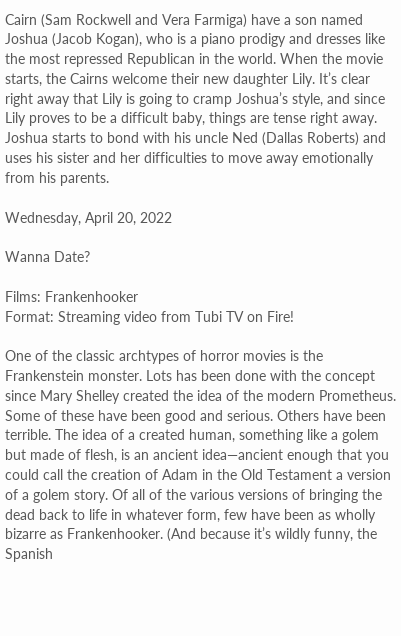Cairn (Sam Rockwell and Vera Farmiga) have a son named Joshua (Jacob Kogan), who is a piano prodigy and dresses like the most repressed Republican in the world. When the movie starts, the Cairns welcome their new daughter Lily. It’s clear right away that Lily is going to cramp Joshua’s style, and since Lily proves to be a difficult baby, things are tense right away. Joshua starts to bond with his uncle Ned (Dallas Roberts) and uses his sister and her difficulties to move away emotionally from his parents.

Wednesday, April 20, 2022

Wanna Date?

Films: Frankenhooker
Format: Streaming video from Tubi TV on Fire!

One of the classic archtypes of horror movies is the Frankenstein monster. Lots has been done with the concept since Mary Shelley created the idea of the modern Prometheus. Some of these have been good and serious. Others have been terrible. The idea of a created human, something like a golem but made of flesh, is an ancient idea—ancient enough that you could call the creation of Adam in the Old Testament a version of a golem story. Of all of the various versions of bringing the dead back to life in whatever form, few have been as wholly bizarre as Frankenhooker. (And because it’s wildly funny, the Spanish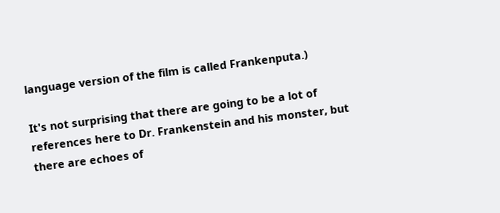language version of the film is called Frankenputa.)

It's not surprising that there are going to be a lot of references here to Dr. Frankenstein and his monster, but there are echoes of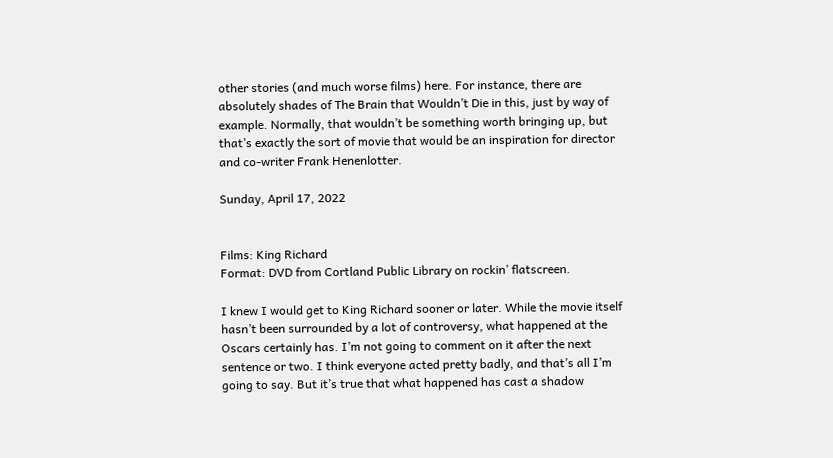other stories (and much worse films) here. For instance, there are absolutely shades of The Brain that Wouldn’t Die in this, just by way of example. Normally, that wouldn’t be something worth bringing up, but that’s exactly the sort of movie that would be an inspiration for director and co-writer Frank Henenlotter.

Sunday, April 17, 2022


Films: King Richard
Format: DVD from Cortland Public Library on rockin’ flatscreen.

I knew I would get to King Richard sooner or later. While the movie itself hasn’t been surrounded by a lot of controversy, what happened at the Oscars certainly has. I’m not going to comment on it after the next sentence or two. I think everyone acted pretty badly, and that’s all I’m going to say. But it’s true that what happened has cast a shadow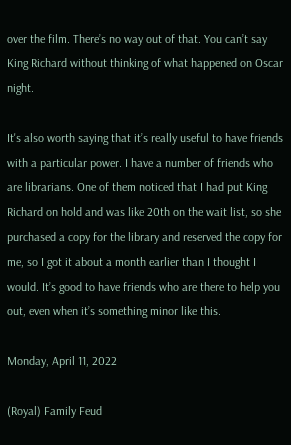over the film. There’s no way out of that. You can’t say King Richard without thinking of what happened on Oscar night.

It's also worth saying that it’s really useful to have friends with a particular power. I have a number of friends who are librarians. One of them noticed that I had put King Richard on hold and was like 20th on the wait list, so she purchased a copy for the library and reserved the copy for me, so I got it about a month earlier than I thought I would. It’s good to have friends who are there to help you out, even when it’s something minor like this.

Monday, April 11, 2022

(Royal) Family Feud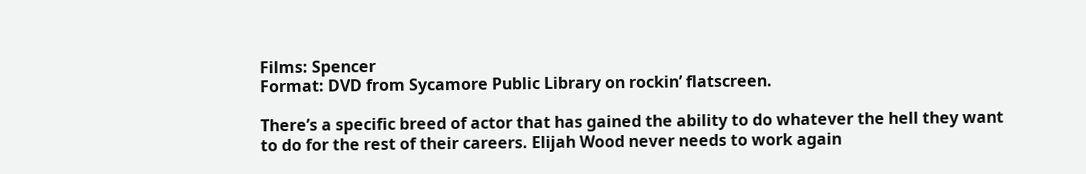Films: Spencer
Format: DVD from Sycamore Public Library on rockin’ flatscreen.

There’s a specific breed of actor that has gained the ability to do whatever the hell they want to do for the rest of their careers. Elijah Wood never needs to work again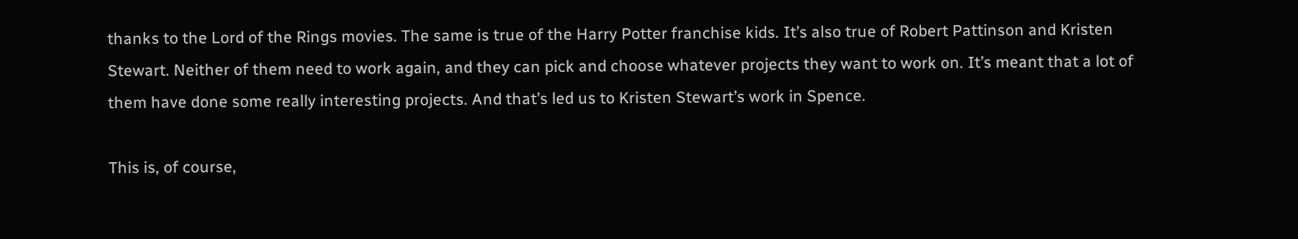thanks to the Lord of the Rings movies. The same is true of the Harry Potter franchise kids. It’s also true of Robert Pattinson and Kristen Stewart. Neither of them need to work again, and they can pick and choose whatever projects they want to work on. It’s meant that a lot of them have done some really interesting projects. And that’s led us to Kristen Stewart’s work in Spence.

This is, of course,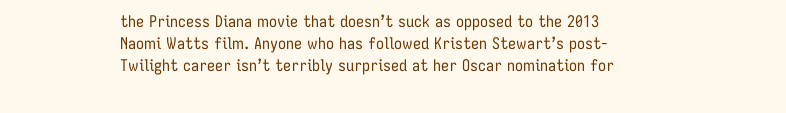the Princess Diana movie that doesn’t suck as opposed to the 2013 Naomi Watts film. Anyone who has followed Kristen Stewart’s post-Twilight career isn’t terribly surprised at her Oscar nomination for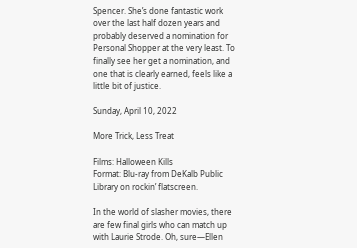Spencer. She’s done fantastic work over the last half dozen years and probably deserved a nomination for Personal Shopper at the very least. To finally see her get a nomination, and one that is clearly earned, feels like a little bit of justice.

Sunday, April 10, 2022

More Trick, Less Treat

Films: Halloween Kills
Format: Blu-ray from DeKalb Public Library on rockin’ flatscreen.

In the world of slasher movies, there are few final girls who can match up with Laurie Strode. Oh, sure—Ellen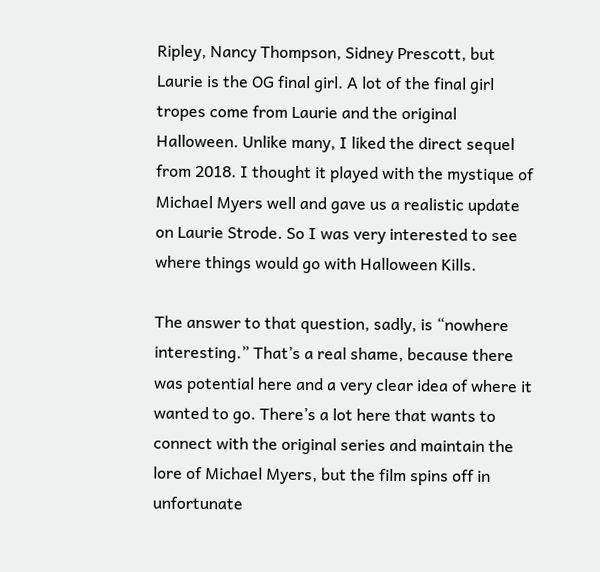Ripley, Nancy Thompson, Sidney Prescott, but Laurie is the OG final girl. A lot of the final girl tropes come from Laurie and the original Halloween. Unlike many, I liked the direct sequel from 2018. I thought it played with the mystique of Michael Myers well and gave us a realistic update on Laurie Strode. So I was very interested to see where things would go with Halloween Kills.

The answer to that question, sadly, is “nowhere interesting.” That’s a real shame, because there was potential here and a very clear idea of where it wanted to go. There’s a lot here that wants to connect with the original series and maintain the lore of Michael Myers, but the film spins off in unfortunate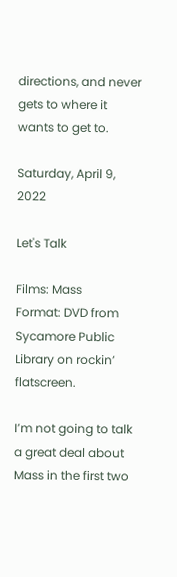directions, and never gets to where it wants to get to.

Saturday, April 9, 2022

Let's Talk

Films: Mass
Format: DVD from Sycamore Public Library on rockin’ flatscreen.

I’m not going to talk a great deal about Mass in the first two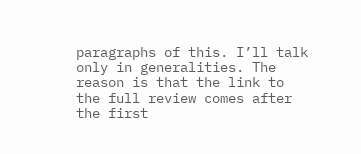paragraphs of this. I’ll talk only in generalities. The reason is that the link to the full review comes after the first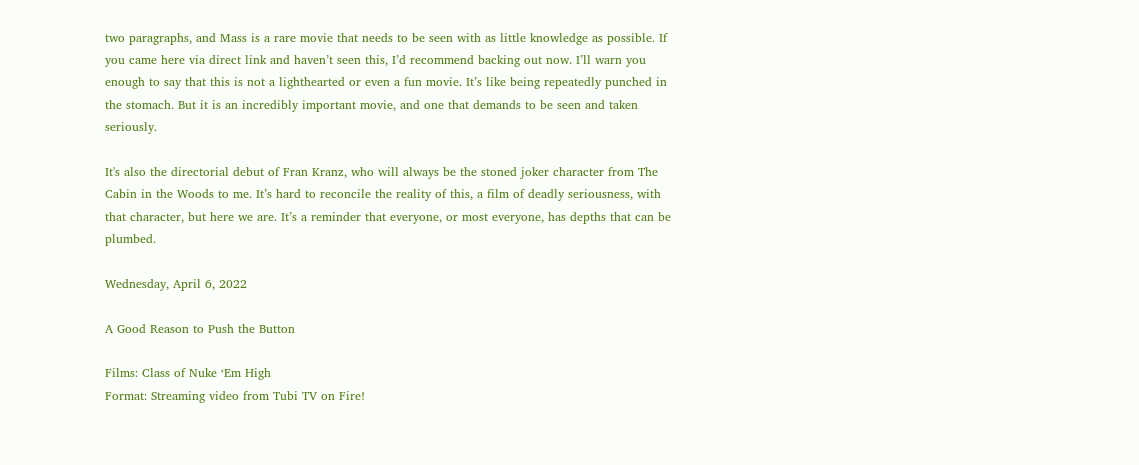two paragraphs, and Mass is a rare movie that needs to be seen with as little knowledge as possible. If you came here via direct link and haven’t seen this, I’d recommend backing out now. I’ll warn you enough to say that this is not a lighthearted or even a fun movie. It’s like being repeatedly punched in the stomach. But it is an incredibly important movie, and one that demands to be seen and taken seriously.

It's also the directorial debut of Fran Kranz, who will always be the stoned joker character from The Cabin in the Woods to me. It’s hard to reconcile the reality of this, a film of deadly seriousness, with that character, but here we are. It’s a reminder that everyone, or most everyone, has depths that can be plumbed.

Wednesday, April 6, 2022

A Good Reason to Push the Button

Films: Class of Nuke ‘Em High
Format: Streaming video from Tubi TV on Fire!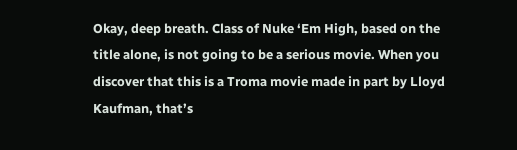Okay, deep breath. Class of Nuke ‘Em High, based on the title alone, is not going to be a serious movie. When you discover that this is a Troma movie made in part by Lloyd Kaufman, that’s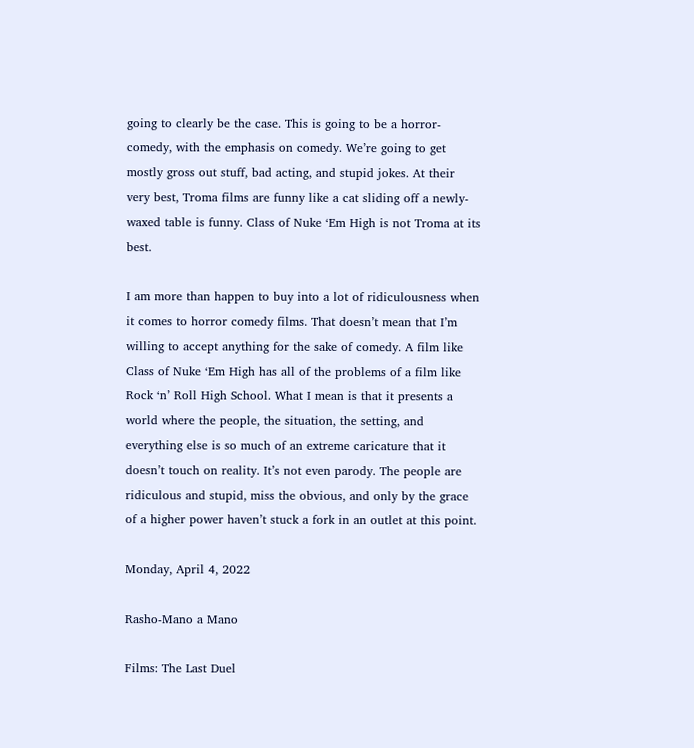going to clearly be the case. This is going to be a horror-comedy, with the emphasis on comedy. We’re going to get mostly gross out stuff, bad acting, and stupid jokes. At their very best, Troma films are funny like a cat sliding off a newly-waxed table is funny. Class of Nuke ‘Em High is not Troma at its best.

I am more than happen to buy into a lot of ridiculousness when it comes to horror comedy films. That doesn’t mean that I’m willing to accept anything for the sake of comedy. A film like Class of Nuke ‘Em High has all of the problems of a film like Rock ‘n’ Roll High School. What I mean is that it presents a world where the people, the situation, the setting, and everything else is so much of an extreme caricature that it doesn’t touch on reality. It’s not even parody. The people are ridiculous and stupid, miss the obvious, and only by the grace of a higher power haven’t stuck a fork in an outlet at this point.

Monday, April 4, 2022

Rasho-Mano a Mano

Films: The Last Duel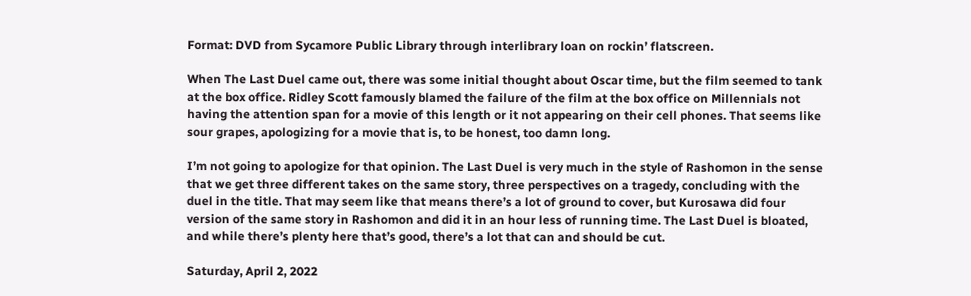Format: DVD from Sycamore Public Library through interlibrary loan on rockin’ flatscreen.

When The Last Duel came out, there was some initial thought about Oscar time, but the film seemed to tank at the box office. Ridley Scott famously blamed the failure of the film at the box office on Millennials not having the attention span for a movie of this length or it not appearing on their cell phones. That seems like sour grapes, apologizing for a movie that is, to be honest, too damn long.

I’m not going to apologize for that opinion. The Last Duel is very much in the style of Rashomon in the sense that we get three different takes on the same story, three perspectives on a tragedy, concluding with the duel in the title. That may seem like that means there’s a lot of ground to cover, but Kurosawa did four version of the same story in Rashomon and did it in an hour less of running time. The Last Duel is bloated, and while there’s plenty here that’s good, there’s a lot that can and should be cut.

Saturday, April 2, 2022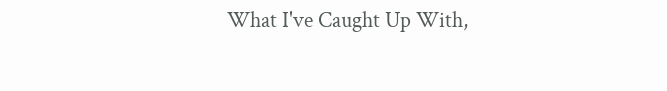What I've Caught Up With,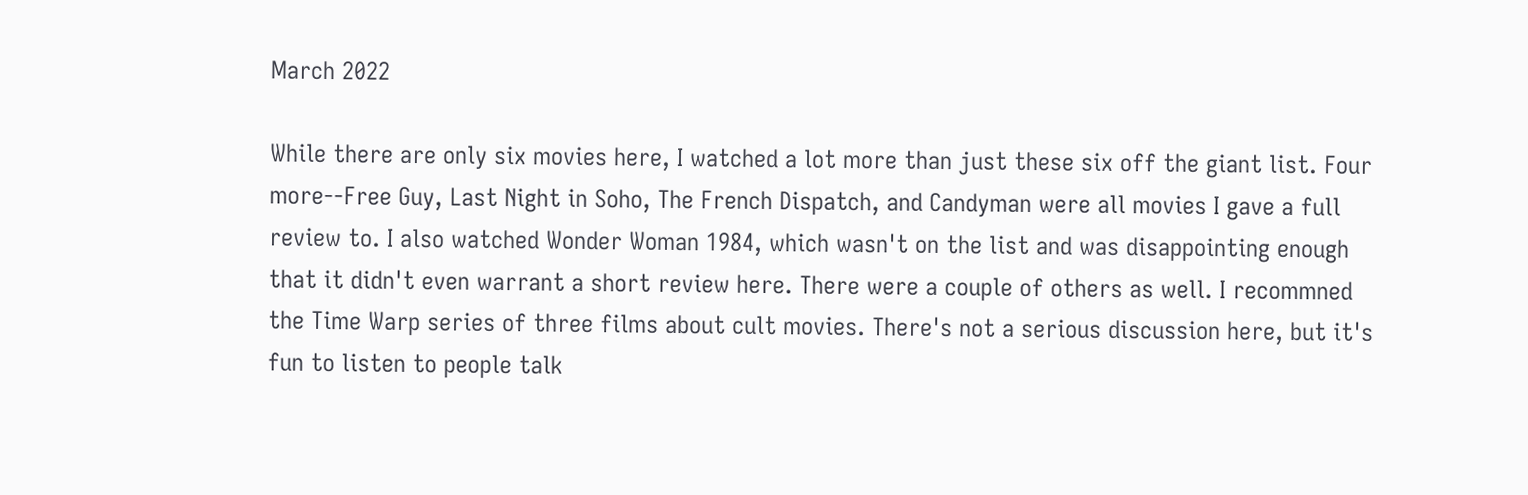March 2022

While there are only six movies here, I watched a lot more than just these six off the giant list. Four more--Free Guy, Last Night in Soho, The French Dispatch, and Candyman were all movies I gave a full review to. I also watched Wonder Woman 1984, which wasn't on the list and was disappointing enough that it didn't even warrant a short review here. There were a couple of others as well. I recommned the Time Warp series of three films about cult movies. There's not a serious discussion here, but it's fun to listen to people talk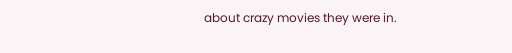about crazy movies they were in.